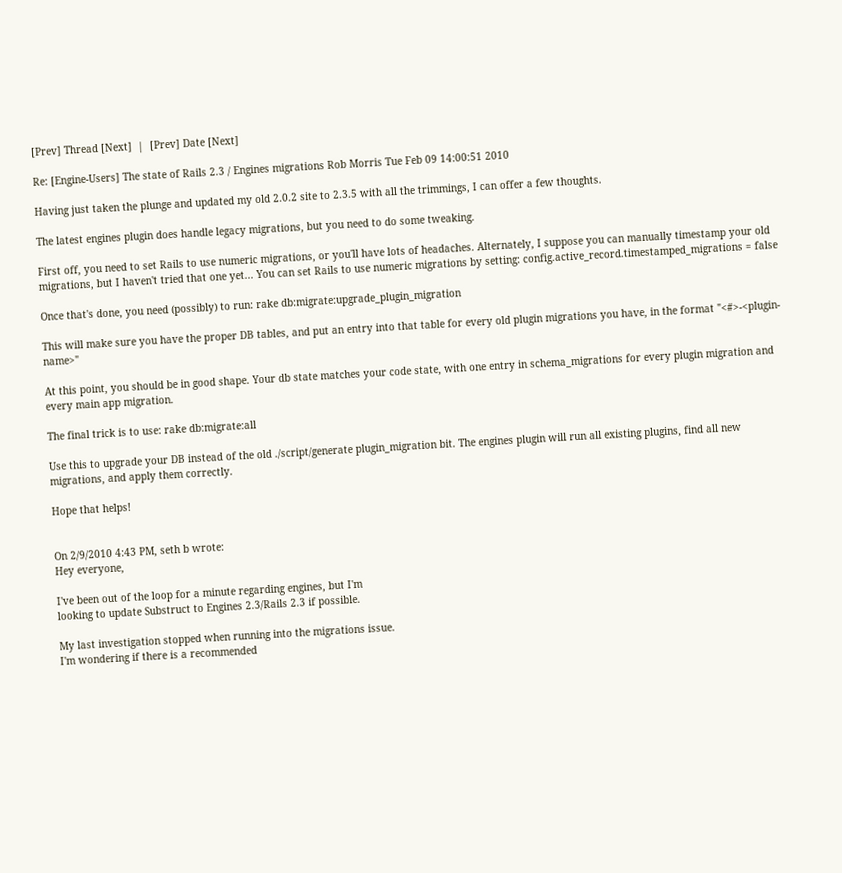[Prev] Thread [Next]  |  [Prev] Date [Next]

Re: [Engine-Users] The state of Rails 2.3 / Engines migrations Rob Morris Tue Feb 09 14:00:51 2010

Having just taken the plunge and updated my old 2.0.2 site to 2.3.5 with all the trimmings, I can offer a few thoughts.

The latest engines plugin does handle legacy migrations, but you need to do some tweaking.

First off, you need to set Rails to use numeric migrations, or you'll have lots of headaches. Alternately, I suppose you can manually timestamp your old migrations, but I haven't tried that one yet... You can set Rails to use numeric migrations by setting: config.active_record.timestamped_migrations = false

Once that's done, you need (possibly) to run: rake db:migrate:upgrade_plugin_migration

This will make sure you have the proper DB tables, and put an entry into that table for every old plugin migrations you have, in the format "<#>-<plugin-name>"

At this point, you should be in good shape. Your db state matches your code state, with one entry in schema_migrations for every plugin migration and every main app migration.

The final trick is to use: rake db:migrate:all

Use this to upgrade your DB instead of the old ./script/generate plugin_migration bit. The engines plugin will run all existing plugins, find all new migrations, and apply them correctly.

Hope that helps!


On 2/9/2010 4:43 PM, seth b wrote:
Hey everyone,

I've been out of the loop for a minute regarding engines, but I'm
looking to update Substruct to Engines 2.3/Rails 2.3 if possible.

My last investigation stopped when running into the migrations issue.
I'm wondering if there is a recommended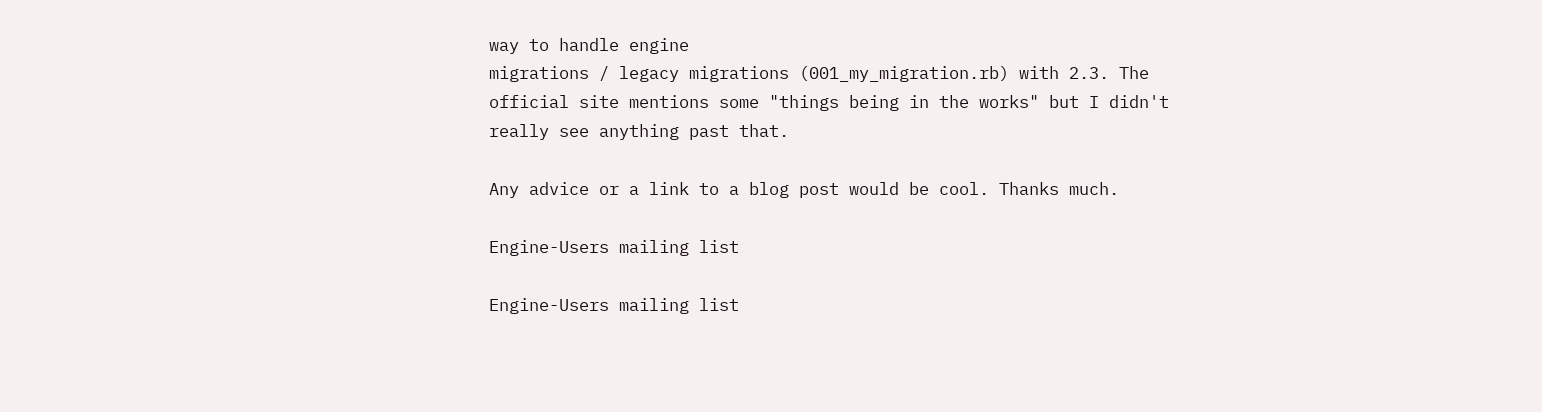way to handle engine
migrations / legacy migrations (001_my_migration.rb) with 2.3. The
official site mentions some "things being in the works" but I didn't
really see anything past that.

Any advice or a link to a blog post would be cool. Thanks much.

Engine-Users mailing list

Engine-Users mailing list